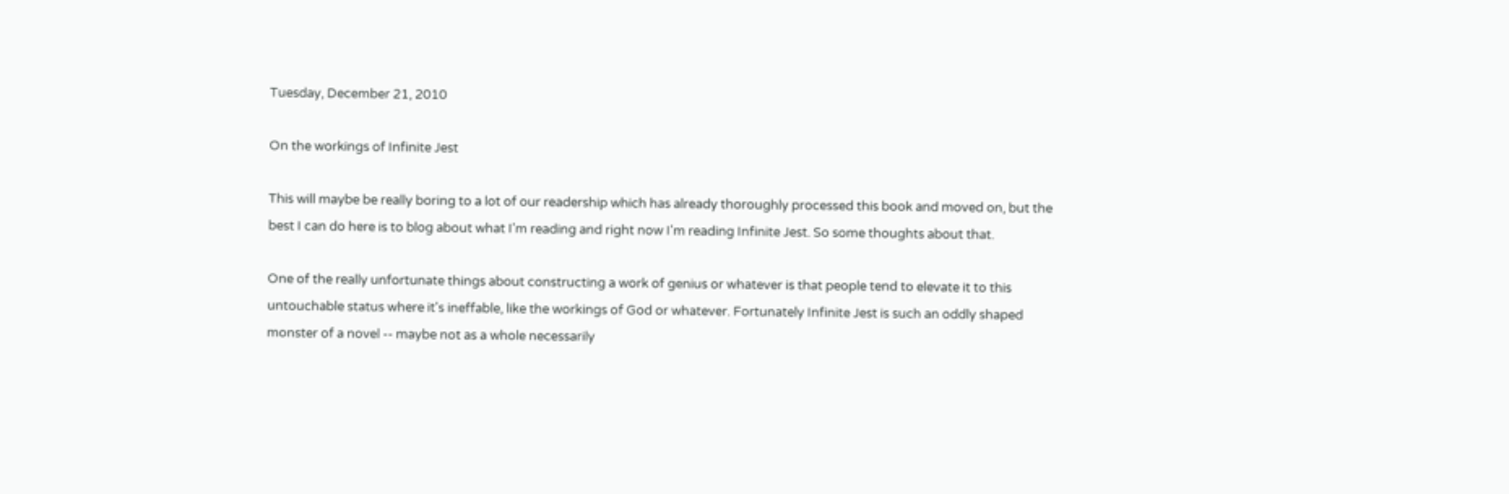Tuesday, December 21, 2010

On the workings of Infinite Jest

This will maybe be really boring to a lot of our readership which has already thoroughly processed this book and moved on, but the best I can do here is to blog about what I'm reading and right now I'm reading Infinite Jest. So some thoughts about that.

One of the really unfortunate things about constructing a work of genius or whatever is that people tend to elevate it to this untouchable status where it's ineffable, like the workings of God or whatever. Fortunately Infinite Jest is such an oddly shaped monster of a novel -- maybe not as a whole necessarily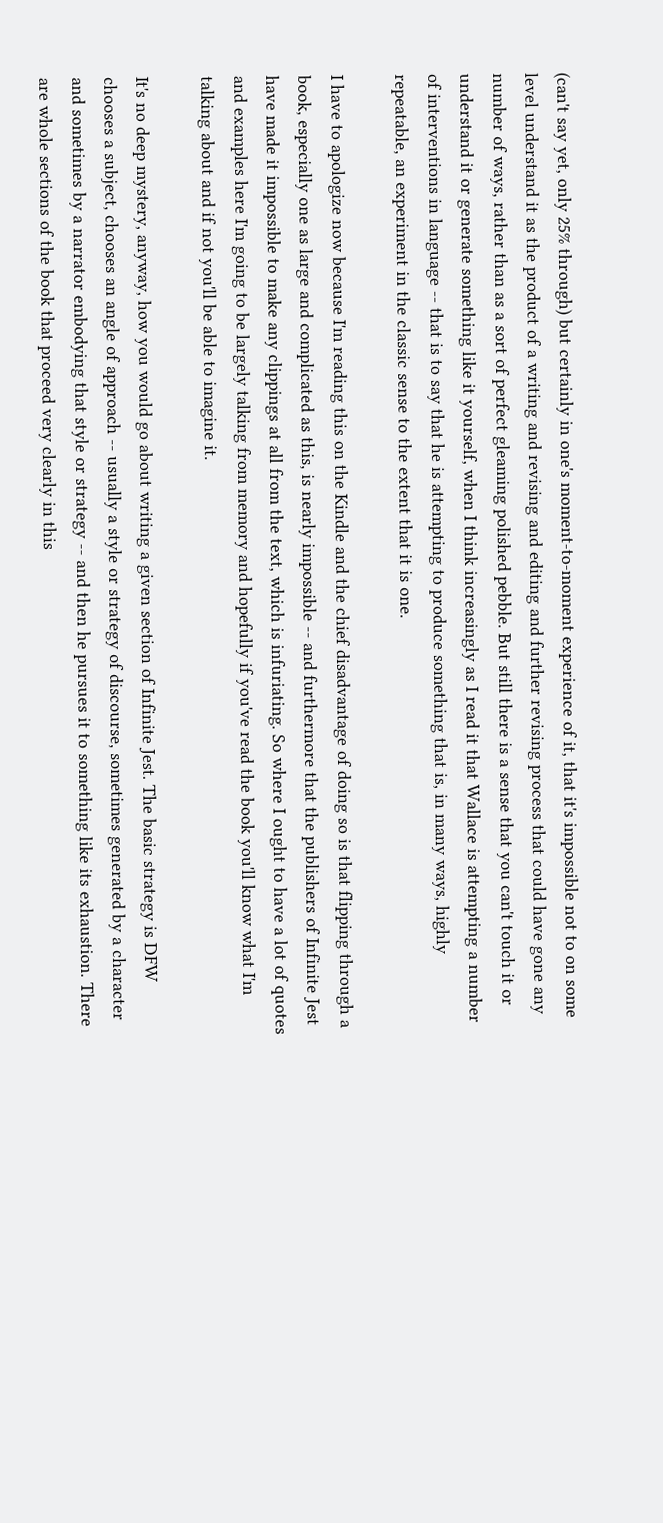(can't say yet, only 25% through) but certainly in one's moment-to-moment experience of it, that it's impossible not to on some level understand it as the product of a writing and revising and editing and further revising process that could have gone any number of ways, rather than as a sort of perfect gleaming polished pebble. But still there is a sense that you can't touch it or understand it or generate something like it yourself, when I think increasingly as I read it that Wallace is attempting a number of interventions in language -- that is to say that he is attempting to produce something that is, in many ways, highly repeatable, an experiment in the classic sense to the extent that it is one.

I have to apologize now because I'm reading this on the Kindle and the chief disadvantage of doing so is that flipping through a book, especially one as large and complicated as this, is nearly impossible -- and furthermore that the publishers of Infinite Jest have made it impossible to make any clippings at all from the text, which is infuriating. So where I ought to have a lot of quotes and examples here I'm going to be largely talking from memory and hopefully if you've read the book you'll know what I'm talking about and if not you'll be able to imagine it.

It's no deep mystery, anyway, how you would go about writing a given section of Infinite Jest. The basic strategy is DFW chooses a subject, chooses an angle of approach -- usually a style or strategy of discourse, sometimes generated by a character and sometimes by a narrator embodying that style or strategy -- and then he pursues it to something like its exhaustion. There are whole sections of the book that proceed very clearly in this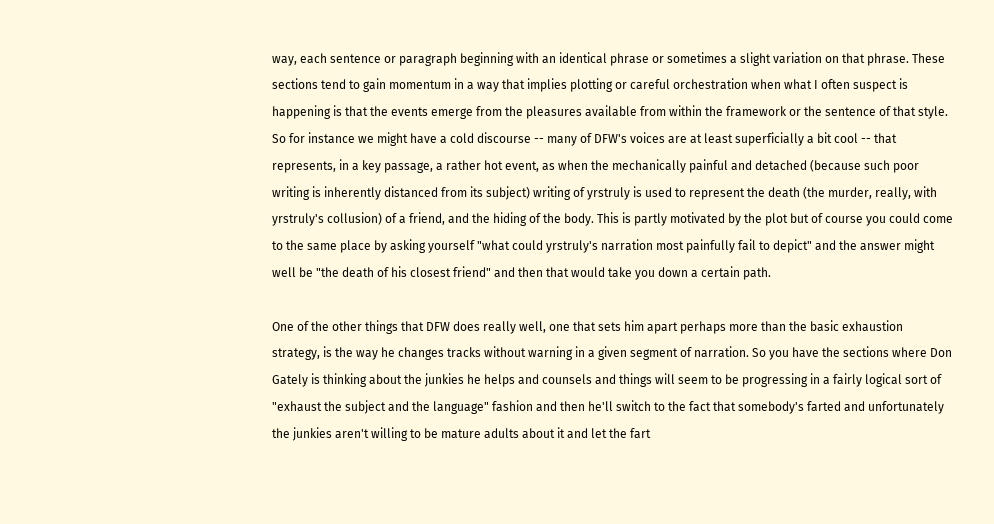way, each sentence or paragraph beginning with an identical phrase or sometimes a slight variation on that phrase. These sections tend to gain momentum in a way that implies plotting or careful orchestration when what I often suspect is happening is that the events emerge from the pleasures available from within the framework or the sentence of that style. So for instance we might have a cold discourse -- many of DFW's voices are at least superficially a bit cool -- that represents, in a key passage, a rather hot event, as when the mechanically painful and detached (because such poor writing is inherently distanced from its subject) writing of yrstruly is used to represent the death (the murder, really, with yrstruly's collusion) of a friend, and the hiding of the body. This is partly motivated by the plot but of course you could come to the same place by asking yourself "what could yrstruly's narration most painfully fail to depict" and the answer might well be "the death of his closest friend" and then that would take you down a certain path.

One of the other things that DFW does really well, one that sets him apart perhaps more than the basic exhaustion strategy, is the way he changes tracks without warning in a given segment of narration. So you have the sections where Don Gately is thinking about the junkies he helps and counsels and things will seem to be progressing in a fairly logical sort of "exhaust the subject and the language" fashion and then he'll switch to the fact that somebody's farted and unfortunately the junkies aren't willing to be mature adults about it and let the fart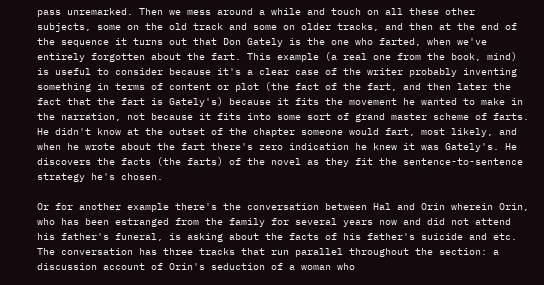pass unremarked. Then we mess around a while and touch on all these other subjects, some on the old track and some on older tracks, and then at the end of the sequence it turns out that Don Gately is the one who farted, when we've entirely forgotten about the fart. This example (a real one from the book, mind) is useful to consider because it's a clear case of the writer probably inventing something in terms of content or plot (the fact of the fart, and then later the fact that the fart is Gately's) because it fits the movement he wanted to make in the narration, not because it fits into some sort of grand master scheme of farts. He didn't know at the outset of the chapter someone would fart, most likely, and when he wrote about the fart there's zero indication he knew it was Gately's. He discovers the facts (the farts) of the novel as they fit the sentence-to-sentence strategy he's chosen.

Or for another example there's the conversation between Hal and Orin wherein Orin, who has been estranged from the family for several years now and did not attend his father's funeral, is asking about the facts of his father's suicide and etc. The conversation has three tracks that run parallel throughout the section: a discussion account of Orin's seduction of a woman who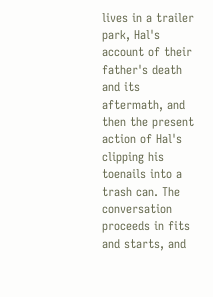lives in a trailer park, Hal's account of their father's death and its aftermath, and then the present action of Hal's clipping his toenails into a trash can. The conversation proceeds in fits and starts, and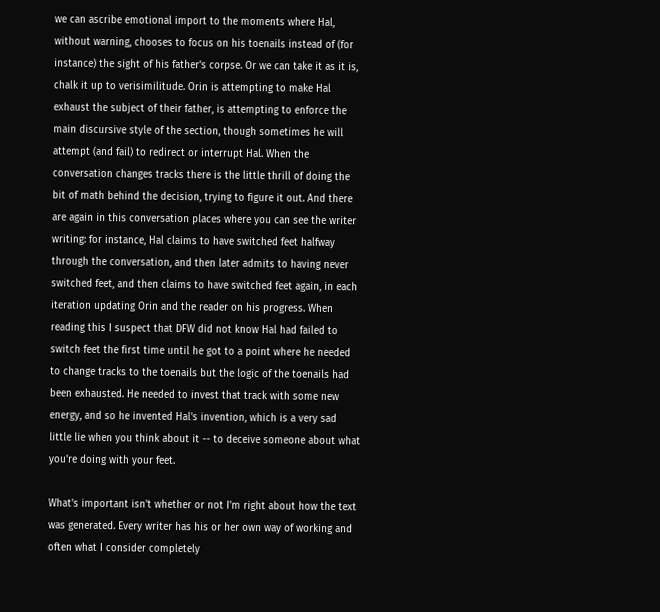we can ascribe emotional import to the moments where Hal, without warning, chooses to focus on his toenails instead of (for instance) the sight of his father's corpse. Or we can take it as it is, chalk it up to verisimilitude. Orin is attempting to make Hal exhaust the subject of their father, is attempting to enforce the main discursive style of the section, though sometimes he will attempt (and fail) to redirect or interrupt Hal. When the conversation changes tracks there is the little thrill of doing the bit of math behind the decision, trying to figure it out. And there are again in this conversation places where you can see the writer writing: for instance, Hal claims to have switched feet halfway through the conversation, and then later admits to having never switched feet, and then claims to have switched feet again, in each iteration updating Orin and the reader on his progress. When reading this I suspect that DFW did not know Hal had failed to switch feet the first time until he got to a point where he needed to change tracks to the toenails but the logic of the toenails had been exhausted. He needed to invest that track with some new energy, and so he invented Hal's invention, which is a very sad little lie when you think about it -- to deceive someone about what you're doing with your feet.

What's important isn't whether or not I'm right about how the text was generated. Every writer has his or her own way of working and often what I consider completely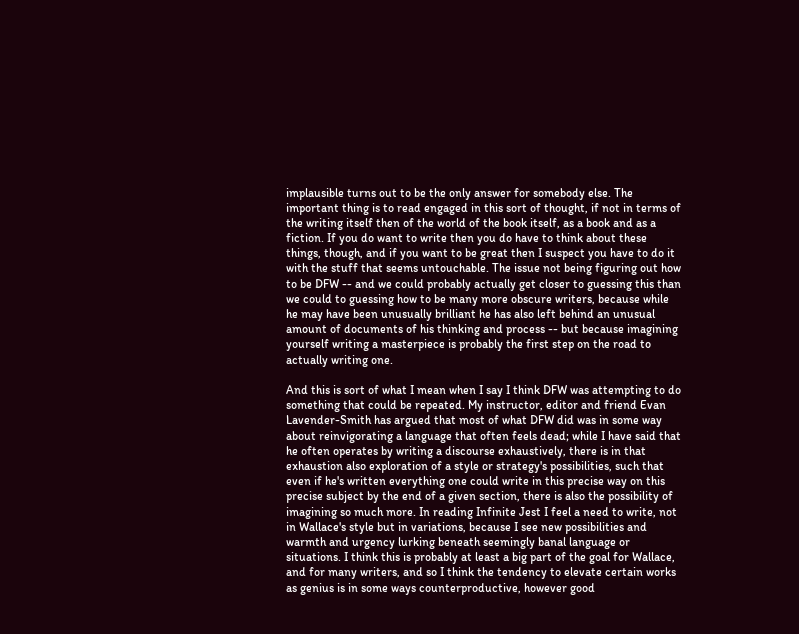implausible turns out to be the only answer for somebody else. The important thing is to read engaged in this sort of thought, if not in terms of the writing itself then of the world of the book itself, as a book and as a fiction. If you do want to write then you do have to think about these things, though, and if you want to be great then I suspect you have to do it with the stuff that seems untouchable. The issue not being figuring out how to be DFW -- and we could probably actually get closer to guessing this than we could to guessing how to be many more obscure writers, because while he may have been unusually brilliant he has also left behind an unusual amount of documents of his thinking and process -- but because imagining yourself writing a masterpiece is probably the first step on the road to actually writing one.

And this is sort of what I mean when I say I think DFW was attempting to do something that could be repeated. My instructor, editor and friend Evan Lavender-Smith has argued that most of what DFW did was in some way about reinvigorating a language that often feels dead; while I have said that he often operates by writing a discourse exhaustively, there is in that exhaustion also exploration of a style or strategy's possibilities, such that even if he's written everything one could write in this precise way on this precise subject by the end of a given section, there is also the possibility of imagining so much more. In reading Infinite Jest I feel a need to write, not in Wallace's style but in variations, because I see new possibilities and warmth and urgency lurking beneath seemingly banal language or situations. I think this is probably at least a big part of the goal for Wallace, and for many writers, and so I think the tendency to elevate certain works as genius is in some ways counterproductive, however good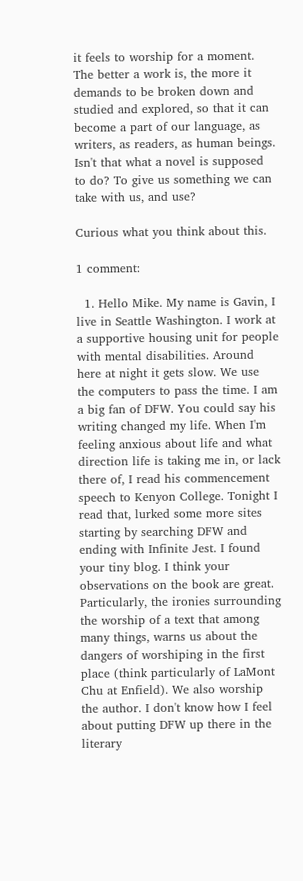it feels to worship for a moment. The better a work is, the more it demands to be broken down and studied and explored, so that it can become a part of our language, as writers, as readers, as human beings. Isn't that what a novel is supposed to do? To give us something we can take with us, and use?

Curious what you think about this.

1 comment:

  1. Hello Mike. My name is Gavin, I live in Seattle Washington. I work at a supportive housing unit for people with mental disabilities. Around here at night it gets slow. We use the computers to pass the time. I am a big fan of DFW. You could say his writing changed my life. When I'm feeling anxious about life and what direction life is taking me in, or lack there of, I read his commencement speech to Kenyon College. Tonight I read that, lurked some more sites starting by searching DFW and ending with Infinite Jest. I found your tiny blog. I think your observations on the book are great. Particularly, the ironies surrounding the worship of a text that among many things, warns us about the dangers of worshiping in the first place (think particularly of LaMont Chu at Enfield). We also worship the author. I don't know how I feel about putting DFW up there in the literary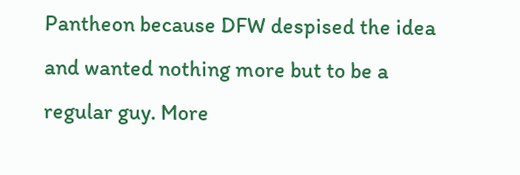Pantheon because DFW despised the idea and wanted nothing more but to be a regular guy. More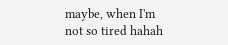maybe, when I'm not so tired hahah